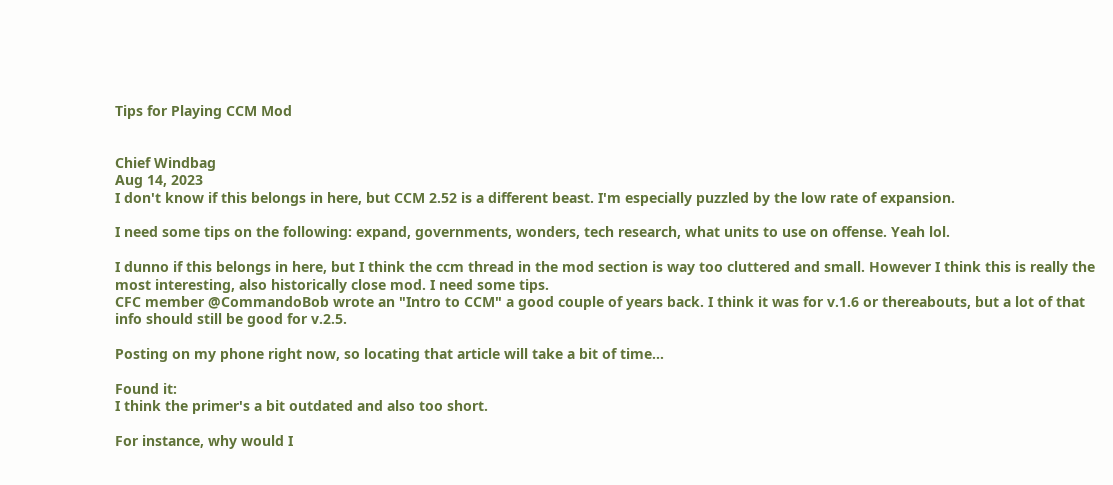Tips for Playing CCM Mod


Chief Windbag
Aug 14, 2023
I don't know if this belongs in here, but CCM 2.52 is a different beast. I'm especially puzzled by the low rate of expansion.

I need some tips on the following: expand, governments, wonders, tech research, what units to use on offense. Yeah lol.

I dunno if this belongs in here, but I think the ccm thread in the mod section is way too cluttered and small. However I think this is really the most interesting, also historically close mod. I need some tips.
CFC member @CommandoBob wrote an "Intro to CCM" a good couple of years back. I think it was for v.1.6 or thereabouts, but a lot of that info should still be good for v.2.5.

Posting on my phone right now, so locating that article will take a bit of time...

Found it:
I think the primer's a bit outdated and also too short.

For instance, why would I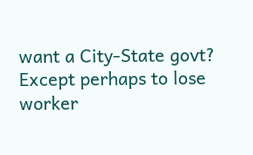want a City-State govt? Except perhaps to lose worker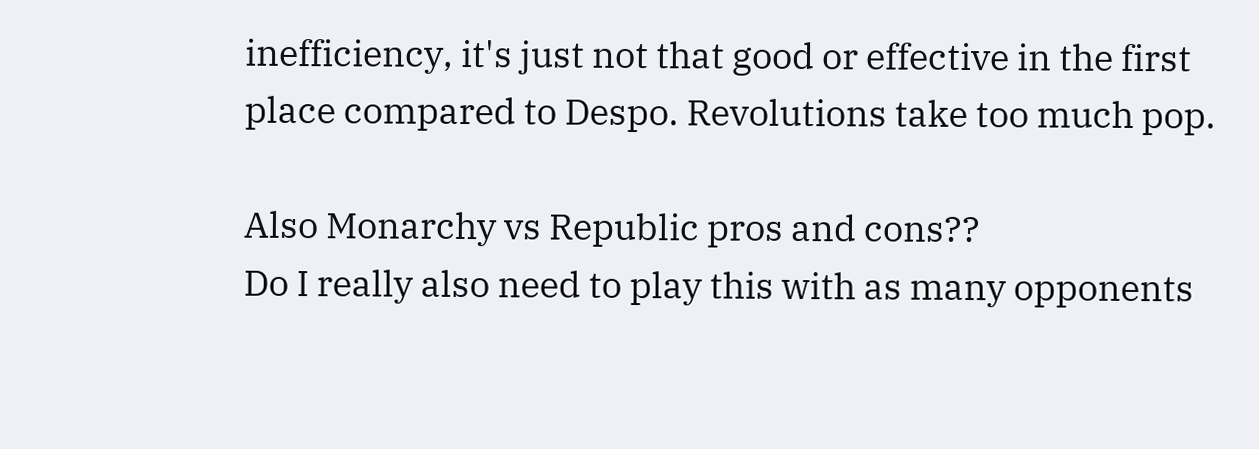inefficiency, it's just not that good or effective in the first place compared to Despo. Revolutions take too much pop.

Also Monarchy vs Republic pros and cons??
Do I really also need to play this with as many opponents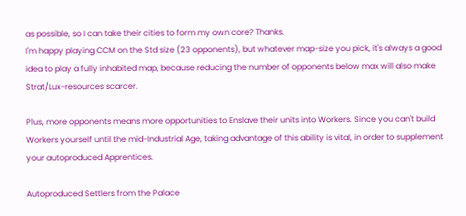as possible, so I can take their cities to form my own core? Thanks.
I'm happy playing CCM on the Std size (23 opponents), but whatever map-size you pick, it's always a good idea to play a fully inhabited map, because reducing the number of opponents below max will also make Strat/Lux-resources scarcer.

Plus, more opponents means more opportunities to Enslave their units into Workers. Since you can't build Workers yourself until the mid-Industrial Age, taking advantage of this ability is vital, in order to supplement your autoproduced Apprentices.

Autoproduced Settlers from the Palace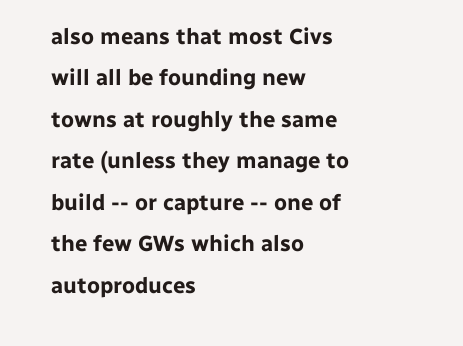also means that most Civs will all be founding new towns at roughly the same rate (unless they manage to build -- or capture -- one of the few GWs which also autoproduces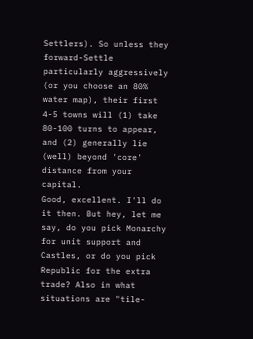Settlers). So unless they forward-Settle particularly aggressively (or you choose an 80% water map), their first 4-5 towns will (1) take 80-100 turns to appear, and (2) generally lie (well) beyond 'core' distance from your capital.
Good, excellent. I'll do it then. But hey, let me say, do you pick Monarchy for unit support and Castles, or do you pick Republic for the extra trade? Also in what situations are "tile-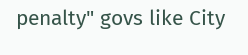penalty" govs like City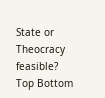State or Theocracy feasible?
Top Bottom